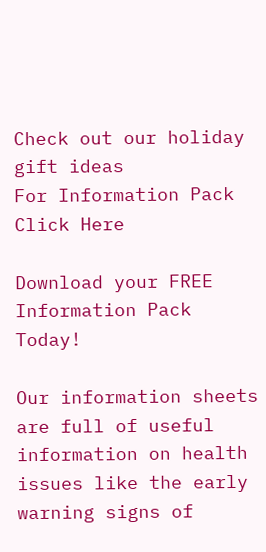Check out our holiday gift ideas
For Information Pack Click Here

Download your FREE Information Pack Today!

Our information sheets are full of useful information on health issues like the early warning signs of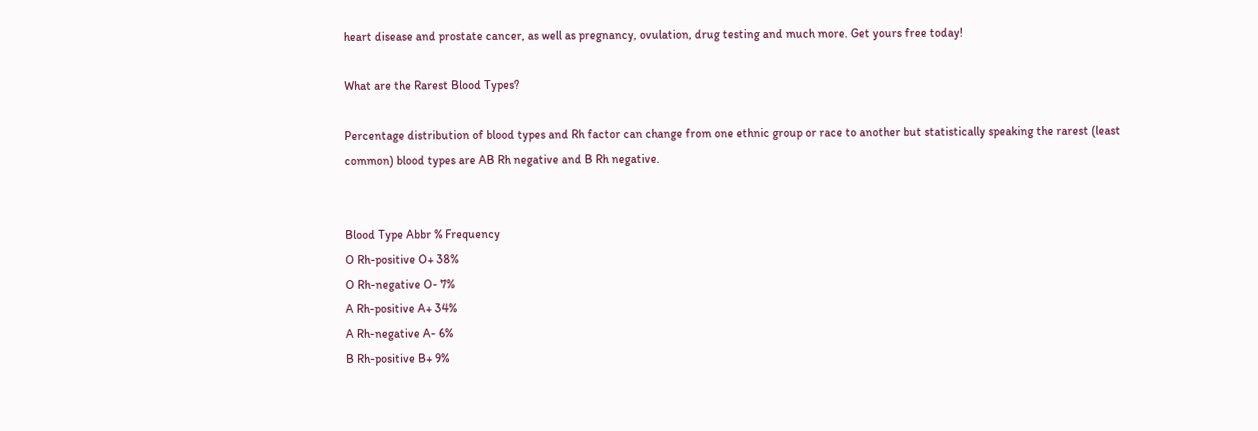heart disease and prostate cancer, as well as pregnancy, ovulation, drug testing and much more. Get yours free today!

What are the Rarest Blood Types?

Percentage distribution of blood types and Rh factor can change from one ethnic group or race to another but statistically speaking the rarest (least common) blood types are AB Rh negative and B Rh negative.


Blood Type Abbr % Frequency
O Rh-positive O+ 38%
O Rh-negative O- 7%
A Rh-positive A+ 34%
A Rh-negative A- 6%
B Rh-positive B+ 9%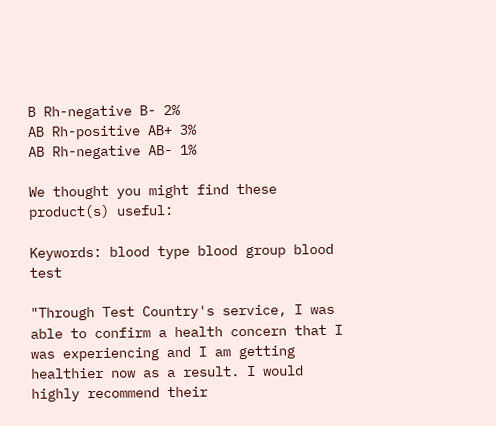B Rh-negative B- 2%
AB Rh-positive AB+ 3%
AB Rh-negative AB- 1%

We thought you might find these product(s) useful:

Keywords: blood type blood group blood test

"Through Test Country's service, I was able to confirm a health concern that I was experiencing and I am getting healthier now as a result. I would highly recommend their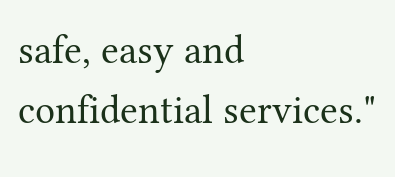safe, easy and confidential services."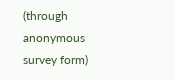(through anonymous survey form)